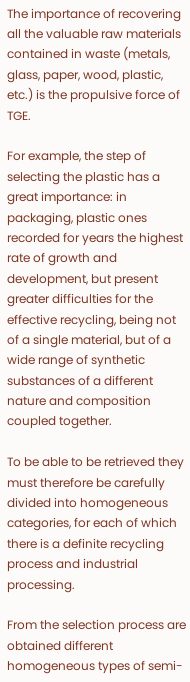The importance of recovering all the valuable raw materials contained in waste (metals, glass, paper, wood, plastic, etc.) is the propulsive force of TGE.

For example, the step of selecting the plastic has a great importance: in packaging, plastic ones recorded for years the highest rate of growth and development, but present greater difficulties for the effective recycling, being not of a single material, but of a wide range of synthetic substances of a different nature and composition coupled together.

To be able to be retrieved they must therefore be carefully divided into homogeneous categories, for each of which there is a definite recycling process and industrial processing.

From the selection process are obtained different homogeneous types of semi-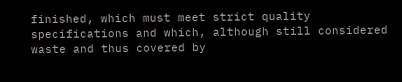finished, which must meet strict quality specifications and which, although still considered waste and thus covered by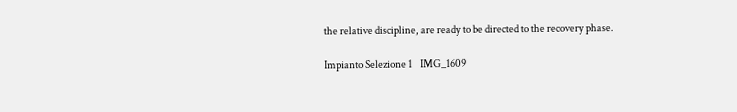the relative discipline, are ready to be directed to the recovery phase.

Impianto Selezione 1    IMG_1609